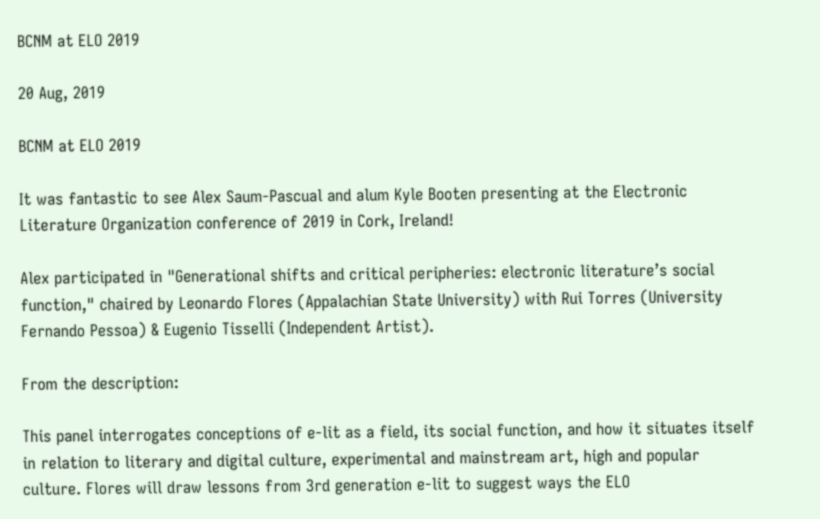BCNM at ELO 2019

20 Aug, 2019

BCNM at ELO 2019

It was fantastic to see Alex Saum-Pascual and alum Kyle Booten presenting at the Electronic Literature Organization conference of 2019 in Cork, Ireland!

Alex participated in "Generational shifts and critical peripheries: electronic literature’s social function," chaired by Leonardo Flores (Appalachian State University) with Rui Torres (University Fernando Pessoa) & Eugenio Tisselli (Independent Artist).

From the description:

This panel interrogates conceptions of e-lit as a field, its social function, and how it situates itself in relation to literary and digital culture, experimental and mainstream art, high and popular culture. Flores will draw lessons from 3rd generation e-lit to suggest ways the ELO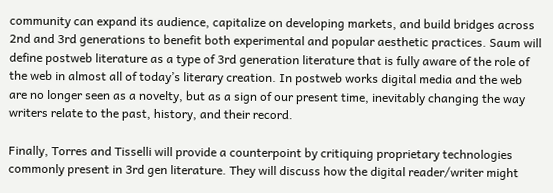community can expand its audience, capitalize on developing markets, and build bridges across 2nd and 3rd generations to benefit both experimental and popular aesthetic practices. Saum will define postweb literature as a type of 3rd generation literature that is fully aware of the role of the web in almost all of today’s literary creation. In postweb works digital media and the web are no longer seen as a novelty, but as a sign of our present time, inevitably changing the way writers relate to the past, history, and their record.

Finally, Torres and Tisselli will provide a counterpoint by critiquing proprietary technologies commonly present in 3rd gen literature. They will discuss how the digital reader/writer might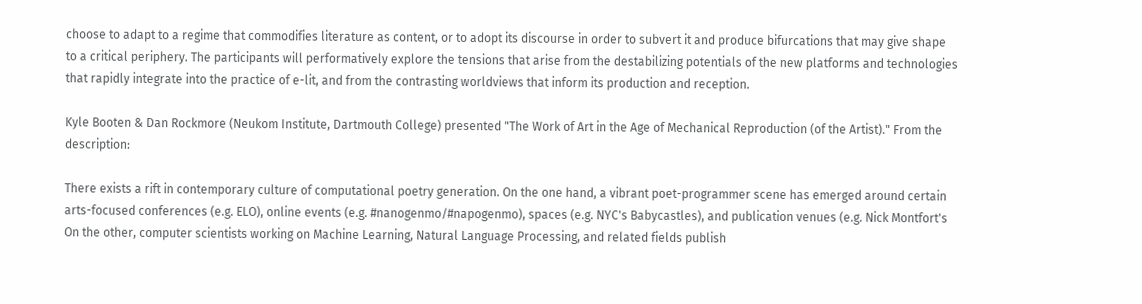choose to adapt to a regime that commodifies literature as content, or to adopt its discourse in order to subvert it and produce bifurcations that may give shape to a critical periphery. The participants will performatively explore the tensions that arise from the destabilizing potentials of the new platforms and technologies that rapidly integrate into the practice of e-lit, and from the contrasting worldviews that inform its production and reception.

Kyle Booten & Dan Rockmore (Neukom Institute, Dartmouth College) presented "The Work of Art in the Age of Mechanical Reproduction (of the Artist)." From the description:

There exists a rift in contemporary culture of computational poetry generation. On the one hand, a vibrant poet-programmer scene has emerged around certain arts-focused conferences (e.g. ELO), online events (e.g. #nanogenmo/#napogenmo), spaces (e.g. NYC's Babycastles), and publication venues (e.g. Nick Montfort's On the other, computer scientists working on Machine Learning, Natural Language Processing, and related fields publish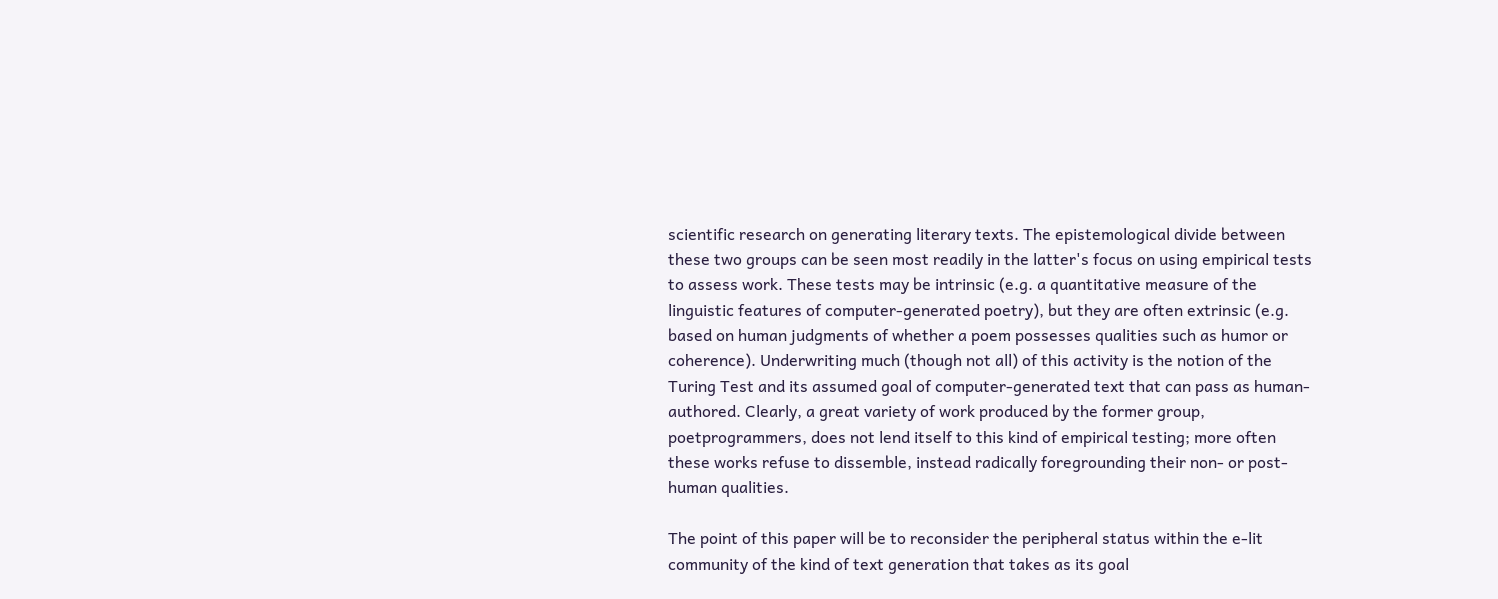scientific research on generating literary texts. The epistemological divide between these two groups can be seen most readily in the latter's focus on using empirical tests to assess work. These tests may be intrinsic (e.g. a quantitative measure of the linguistic features of computer-generated poetry), but they are often extrinsic (e.g. based on human judgments of whether a poem possesses qualities such as humor or coherence). Underwriting much (though not all) of this activity is the notion of the Turing Test and its assumed goal of computer-generated text that can pass as human-authored. Clearly, a great variety of work produced by the former group, poetprogrammers, does not lend itself to this kind of empirical testing; more often these works refuse to dissemble, instead radically foregrounding their non- or post-human qualities.

The point of this paper will be to reconsider the peripheral status within the e-lit community of the kind of text generation that takes as its goal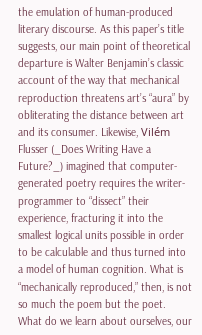the emulation of human-produced literary discourse. As this paper’s title suggests, our main point of theoretical departure is Walter Benjamin’s classic account of the way that mechanical reproduction threatens art’s “aura” by obliterating the distance between art and its consumer. Likewise, Vilém Flusser (_Does Writing Have a Future?_) imagined that computer-generated poetry requires the writer-programmer to “dissect” their experience, fracturing it into the smallest logical units possible in order to be calculable and thus turned into a model of human cognition. What is “mechanically reproduced,” then, is not so much the poem but the poet. What do we learn about ourselves, our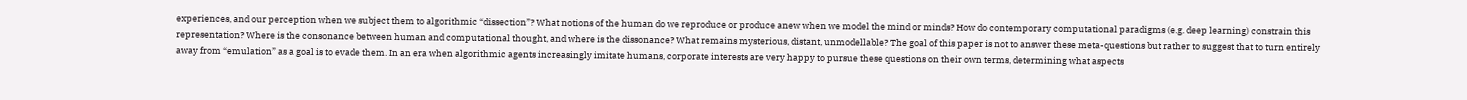experiences, and our perception when we subject them to algorithmic “dissection”? What notions of the human do we reproduce or produce anew when we model the mind or minds? How do contemporary computational paradigms (e.g. deep learning) constrain this representation? Where is the consonance between human and computational thought, and where is the dissonance? What remains mysterious, distant, unmodellable? The goal of this paper is not to answer these meta-questions but rather to suggest that to turn entirely away from “emulation” as a goal is to evade them. In an era when algorithmic agents increasingly imitate humans, corporate interests are very happy to pursue these questions on their own terms, determining what aspects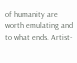of humanity are worth emulating and to what ends. Artist-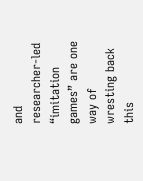and researcher-led “imitation games” are one way of wresting back this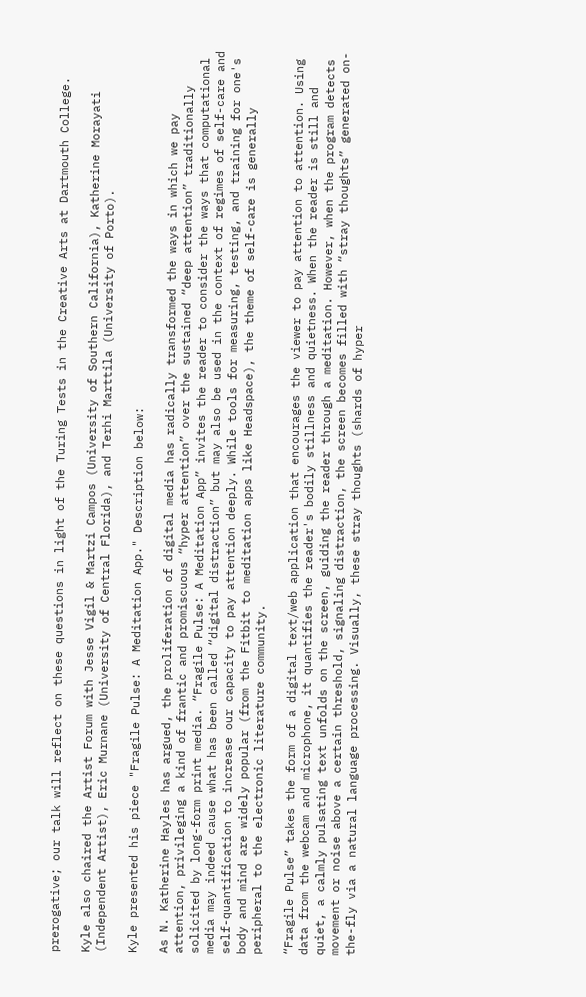prerogative; our talk will reflect on these questions in light of the Turing Tests in the Creative Arts at Dartmouth College.

Kyle also chaired the Artist Forum with Jesse Vigil & Martzi Campos (University of Southern California), Katherine Morayati (Independent Artist), Eric Murnane (University of Central Florida), and Terhi Marttila (University of Porto).

Kyle presented his piece "Fragile Pulse: A Meditation App." Description below:

As N. Katherine Hayles has argued, the proliferation of digital media has radically transformed the ways in which we pay attention, privileging a kind of frantic and promiscuous “hyper attention” over the sustained “deep attention” traditionally solicited by long-form print media. “Fragile Pulse: A Meditation App” invites the reader to consider the ways that computational media may indeed cause what has been called “digital distraction” but may also be used in the context of regimes of self-care and self-quantification to increase our capacity to pay attention deeply. While tools for measuring, testing, and training for one's body and mind are widely popular (from the Fitbit to meditation apps like Headspace), the theme of self-care is generally peripheral to the electronic literature community.

“Fragile Pulse” takes the form of a digital text/web application that encourages the viewer to pay attention to attention. Using data from the webcam and microphone, it quantifies the reader's bodily stillness and quietness. When the reader is still and quiet, a calmly pulsating text unfolds on the screen, guiding the reader through a meditation. However, when the program detects movement or noise above a certain threshold, signaling distraction, the screen becomes filled with “stray thoughts” generated on-the-fly via a natural language processing. Visually, these stray thoughts (shards of hyper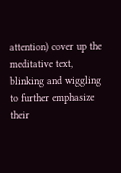attention) cover up the meditative text, blinking and wiggling to further emphasize their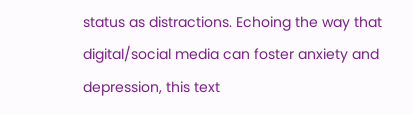status as distractions. Echoing the way that digital/social media can foster anxiety and depression, this text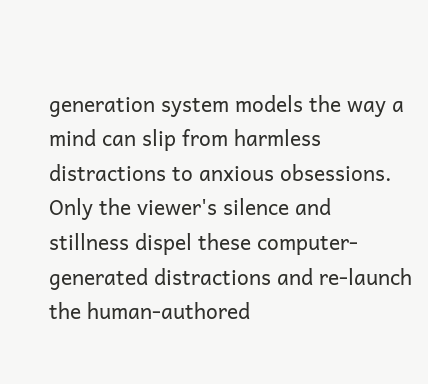generation system models the way a mind can slip from harmless distractions to anxious obsessions. Only the viewer's silence and stillness dispel these computer-generated distractions and re-launch the human-authored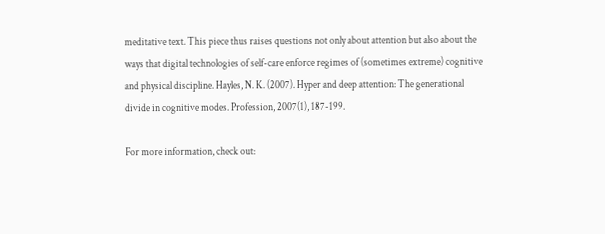meditative text. This piece thus raises questions not only about attention but also about the ways that digital technologies of self-care enforce regimes of (sometimes extreme) cognitive and physical discipline. Hayles, N. K. (2007). Hyper and deep attention: The generational divide in cognitive modes. Profession, 2007(1), 187-199.

For more information, check out: